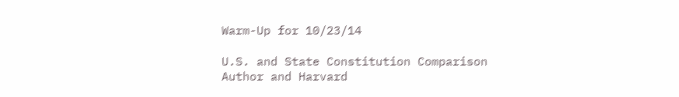Warm-Up for 10/23/14

U.S. and State Constitution Comparison
Author and Harvard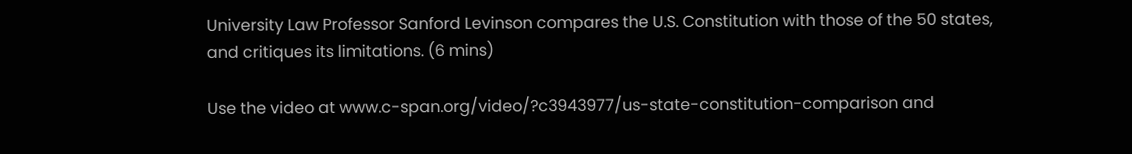University Law Professor Sanford Levinson compares the U.S. Constitution with those of the 50 states, and critiques its limitations. (6 mins)

Use the video at www.c-span.org/video/?c3943977/us-state-constitution-comparison and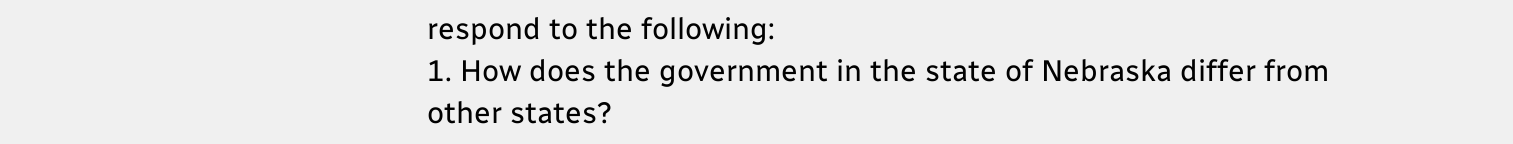respond to the following:
1. How does the government in the state of Nebraska differ from other states?